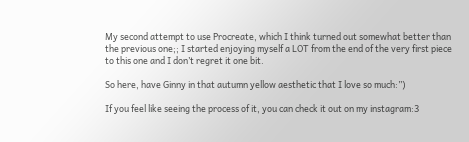My second attempt to use Procreate, which I think turned out somewhat better than the previous one;; I started enjoying myself a LOT from the end of the very first piece to this one and I don’t regret it one bit.

So here, have Ginny in that autumn yellow aesthetic that I love so much:”)

If you feel like seeing the process of it, you can check it out on my instagram:3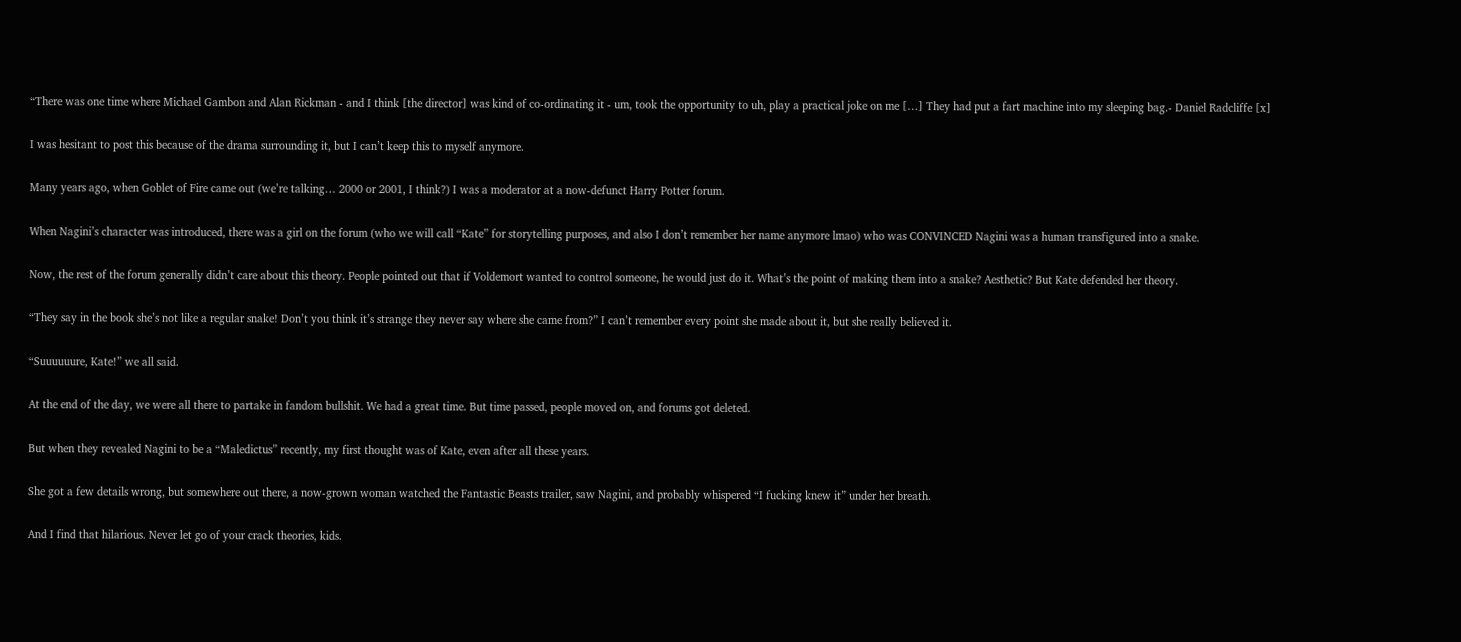“There was one time where Michael Gambon and Alan Rickman - and I think [the director] was kind of co-ordinating it - um, took the opportunity to uh, play a practical joke on me […] They had put a fart machine into my sleeping bag.- Daniel Radcliffe [x]

I was hesitant to post this because of the drama surrounding it, but I can’t keep this to myself anymore.

Many years ago, when Goblet of Fire came out (we’re talking… 2000 or 2001, I think?) I was a moderator at a now-defunct Harry Potter forum.

When Nagini’s character was introduced, there was a girl on the forum (who we will call “Kate” for storytelling purposes, and also I don’t remember her name anymore lmao) who was CONVINCED Nagini was a human transfigured into a snake.

Now, the rest of the forum generally didn’t care about this theory. People pointed out that if Voldemort wanted to control someone, he would just do it. What’s the point of making them into a snake? Aesthetic? But Kate defended her theory.

“They say in the book she’s not like a regular snake! Don’t you think it’s strange they never say where she came from?” I can’t remember every point she made about it, but she really believed it.

“Suuuuuure, Kate!” we all said.

At the end of the day, we were all there to partake in fandom bullshit. We had a great time. But time passed, people moved on, and forums got deleted.

But when they revealed Nagini to be a “Maledictus” recently, my first thought was of Kate, even after all these years.

She got a few details wrong, but somewhere out there, a now-grown woman watched the Fantastic Beasts trailer, saw Nagini, and probably whispered “I fucking knew it” under her breath.

And I find that hilarious. Never let go of your crack theories, kids.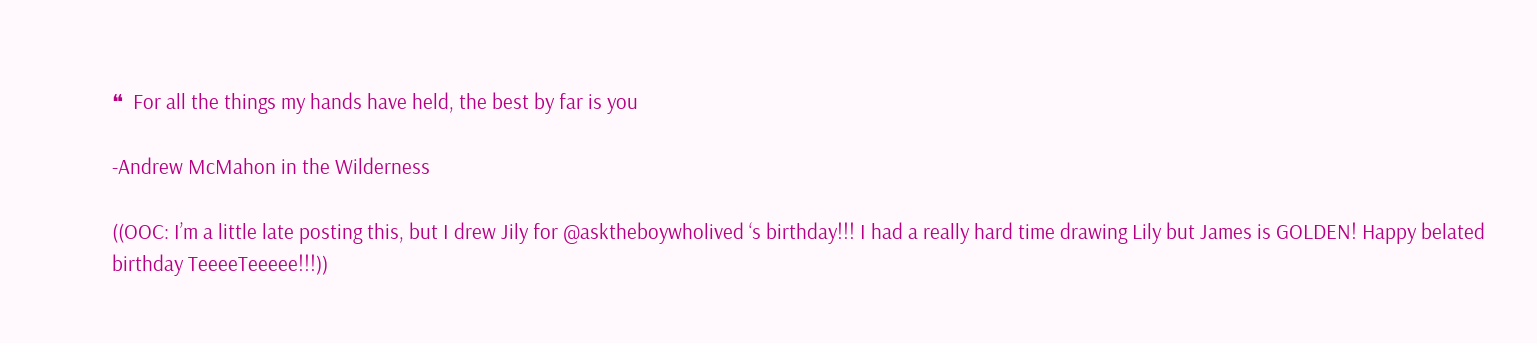❝  For all the things my hands have held, the best by far is you

-Andrew McMahon in the Wilderness

((OOC: I’m a little late posting this, but I drew Jily for @asktheboywholived ‘s birthday!!! I had a really hard time drawing Lily but James is GOLDEN! Happy belated birthday TeeeeTeeeee!!!))